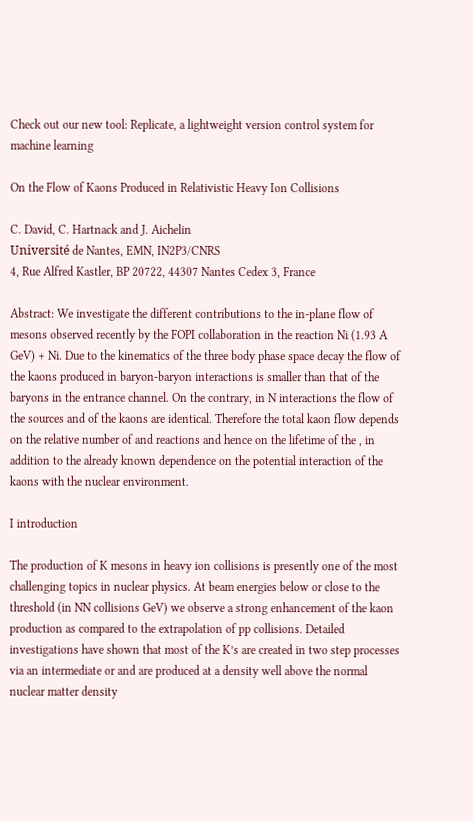Check out our new tool: Replicate, a lightweight version control system for machine learning

On the Flow of Kaons Produced in Relativistic Heavy Ion Collisions

C. David, C. Hartnack and J. Aichelin
Université de Nantes, EMN, IN2P3/CNRS
4, Rue Alfred Kastler, BP 20722, 44307 Nantes Cedex 3, France

Abstract: We investigate the different contributions to the in-plane flow of mesons observed recently by the FOPI collaboration in the reaction Ni (1.93 A GeV) + Ni. Due to the kinematics of the three body phase space decay the flow of the kaons produced in baryon-baryon interactions is smaller than that of the baryons in the entrance channel. On the contrary, in N interactions the flow of the sources and of the kaons are identical. Therefore the total kaon flow depends on the relative number of and reactions and hence on the lifetime of the , in addition to the already known dependence on the potential interaction of the kaons with the nuclear environment.

I introduction

The production of K mesons in heavy ion collisions is presently one of the most challenging topics in nuclear physics. At beam energies below or close to the threshold (in NN collisions GeV) we observe a strong enhancement of the kaon production as compared to the extrapolation of pp collisions. Detailed investigations have shown that most of the K’s are created in two step processes via an intermediate or and are produced at a density well above the normal nuclear matter density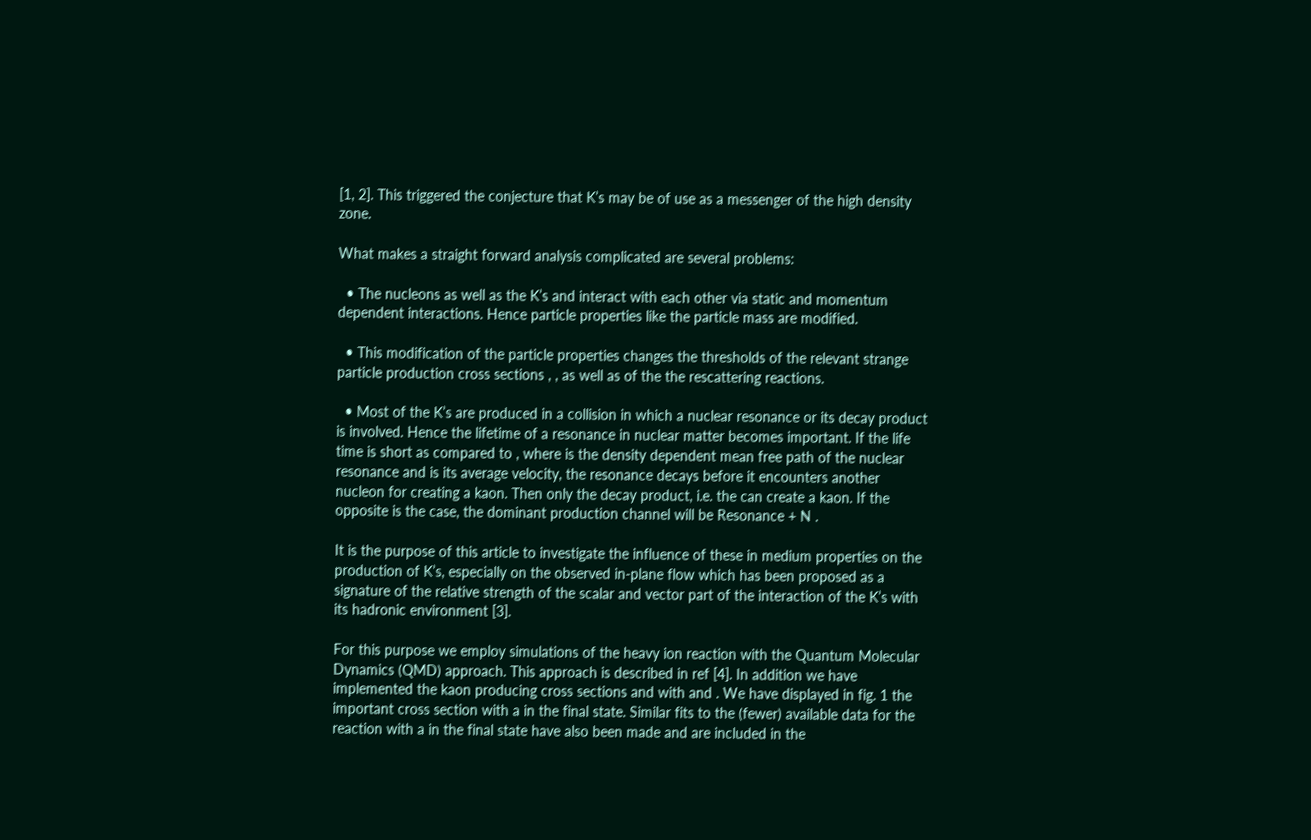[1, 2]. This triggered the conjecture that K’s may be of use as a messenger of the high density zone.

What makes a straight forward analysis complicated are several problems:

  • The nucleons as well as the K’s and interact with each other via static and momentum dependent interactions. Hence particle properties like the particle mass are modified.

  • This modification of the particle properties changes the thresholds of the relevant strange particle production cross sections , , as well as of the the rescattering reactions.

  • Most of the K’s are produced in a collision in which a nuclear resonance or its decay product is involved. Hence the lifetime of a resonance in nuclear matter becomes important. If the life time is short as compared to , where is the density dependent mean free path of the nuclear resonance and is its average velocity, the resonance decays before it encounters another nucleon for creating a kaon. Then only the decay product, i.e. the can create a kaon. If the opposite is the case, the dominant production channel will be Resonance + N .

It is the purpose of this article to investigate the influence of these in medium properties on the production of K’s, especially on the observed in-plane flow which has been proposed as a signature of the relative strength of the scalar and vector part of the interaction of the K’s with its hadronic environment [3].

For this purpose we employ simulations of the heavy ion reaction with the Quantum Molecular Dynamics (QMD) approach. This approach is described in ref [4]. In addition we have implemented the kaon producing cross sections and with and . We have displayed in fig. 1 the important cross section with a in the final state. Similar fits to the (fewer) available data for the reaction with a in the final state have also been made and are included in the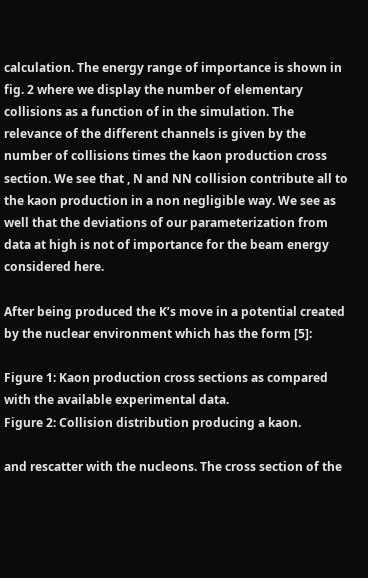calculation. The energy range of importance is shown in fig. 2 where we display the number of elementary collisions as a function of in the simulation. The relevance of the different channels is given by the number of collisions times the kaon production cross section. We see that , N and NN collision contribute all to the kaon production in a non negligible way. We see as well that the deviations of our parameterization from data at high is not of importance for the beam energy considered here.

After being produced the K’s move in a potential created by the nuclear environment which has the form [5]:

Figure 1: Kaon production cross sections as compared with the available experimental data.
Figure 2: Collision distribution producing a kaon.

and rescatter with the nucleons. The cross section of the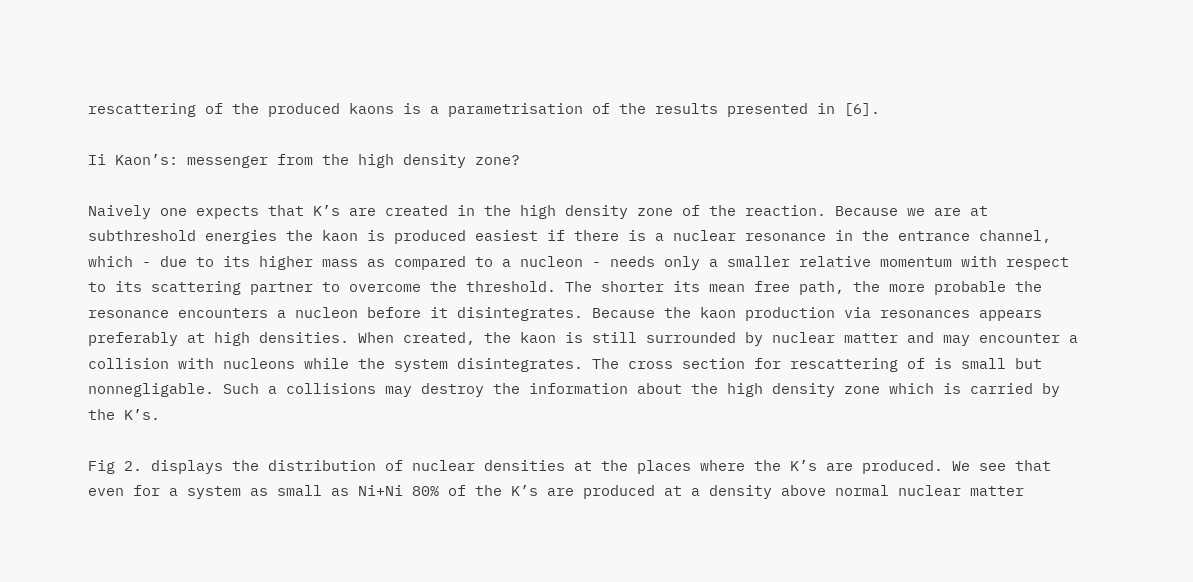rescattering of the produced kaons is a parametrisation of the results presented in [6].

Ii Kaon’s: messenger from the high density zone?

Naively one expects that K’s are created in the high density zone of the reaction. Because we are at subthreshold energies the kaon is produced easiest if there is a nuclear resonance in the entrance channel, which - due to its higher mass as compared to a nucleon - needs only a smaller relative momentum with respect to its scattering partner to overcome the threshold. The shorter its mean free path, the more probable the resonance encounters a nucleon before it disintegrates. Because the kaon production via resonances appears preferably at high densities. When created, the kaon is still surrounded by nuclear matter and may encounter a collision with nucleons while the system disintegrates. The cross section for rescattering of is small but nonnegligable. Such a collisions may destroy the information about the high density zone which is carried by the K’s.

Fig 2. displays the distribution of nuclear densities at the places where the K’s are produced. We see that even for a system as small as Ni+Ni 80% of the K’s are produced at a density above normal nuclear matter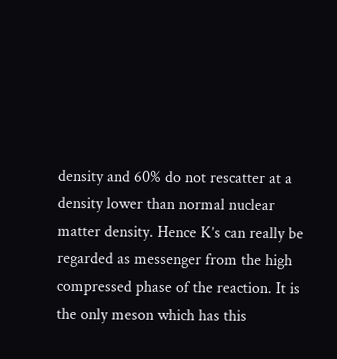density and 60% do not rescatter at a density lower than normal nuclear matter density. Hence K’s can really be regarded as messenger from the high compressed phase of the reaction. It is the only meson which has this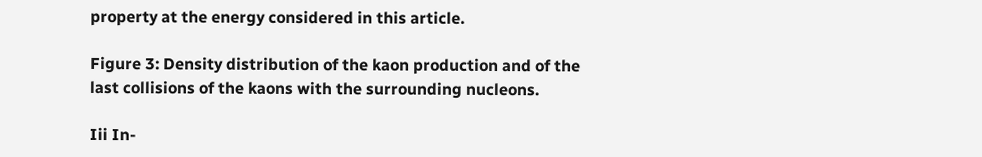property at the energy considered in this article.

Figure 3: Density distribution of the kaon production and of the last collisions of the kaons with the surrounding nucleons.

Iii In-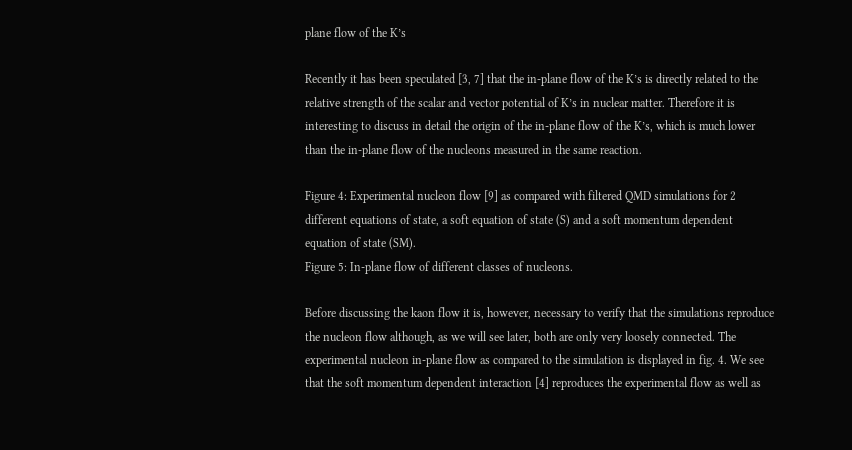plane flow of the K’s

Recently it has been speculated [3, 7] that the in-plane flow of the K’s is directly related to the relative strength of the scalar and vector potential of K’s in nuclear matter. Therefore it is interesting to discuss in detail the origin of the in-plane flow of the K’s, which is much lower than the in-plane flow of the nucleons measured in the same reaction.

Figure 4: Experimental nucleon flow [9] as compared with filtered QMD simulations for 2 different equations of state, a soft equation of state (S) and a soft momentum dependent equation of state (SM).
Figure 5: In-plane flow of different classes of nucleons.

Before discussing the kaon flow it is, however, necessary to verify that the simulations reproduce the nucleon flow although, as we will see later, both are only very loosely connected. The experimental nucleon in-plane flow as compared to the simulation is displayed in fig. 4. We see that the soft momentum dependent interaction [4] reproduces the experimental flow as well as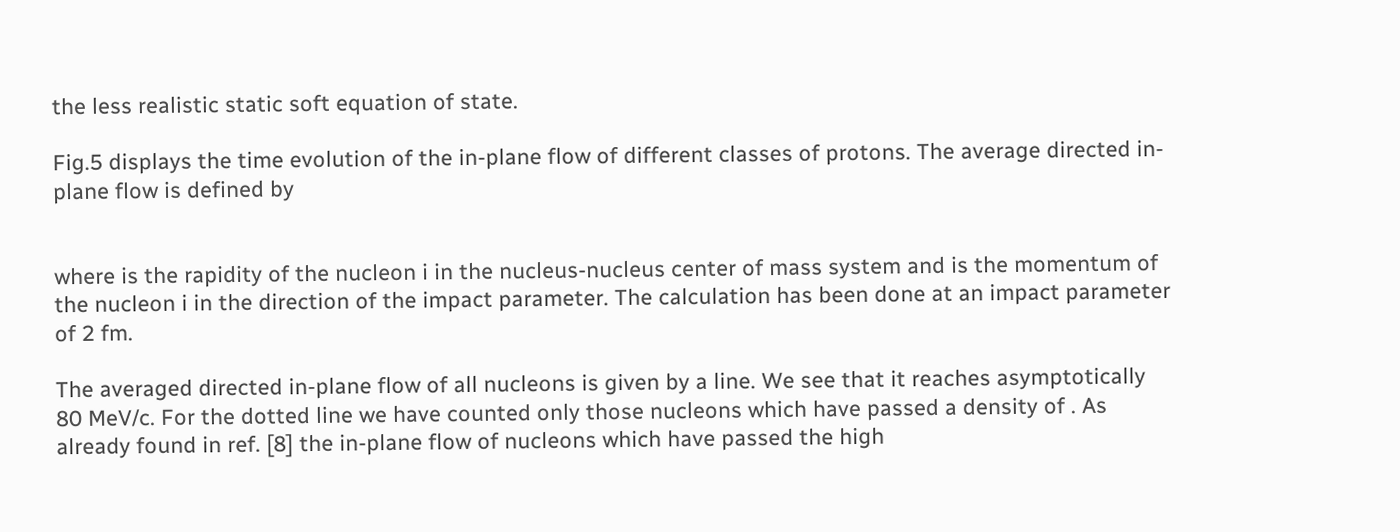the less realistic static soft equation of state.

Fig.5 displays the time evolution of the in-plane flow of different classes of protons. The average directed in-plane flow is defined by


where is the rapidity of the nucleon i in the nucleus-nucleus center of mass system and is the momentum of the nucleon i in the direction of the impact parameter. The calculation has been done at an impact parameter of 2 fm.

The averaged directed in-plane flow of all nucleons is given by a line. We see that it reaches asymptotically 80 MeV/c. For the dotted line we have counted only those nucleons which have passed a density of . As already found in ref. [8] the in-plane flow of nucleons which have passed the high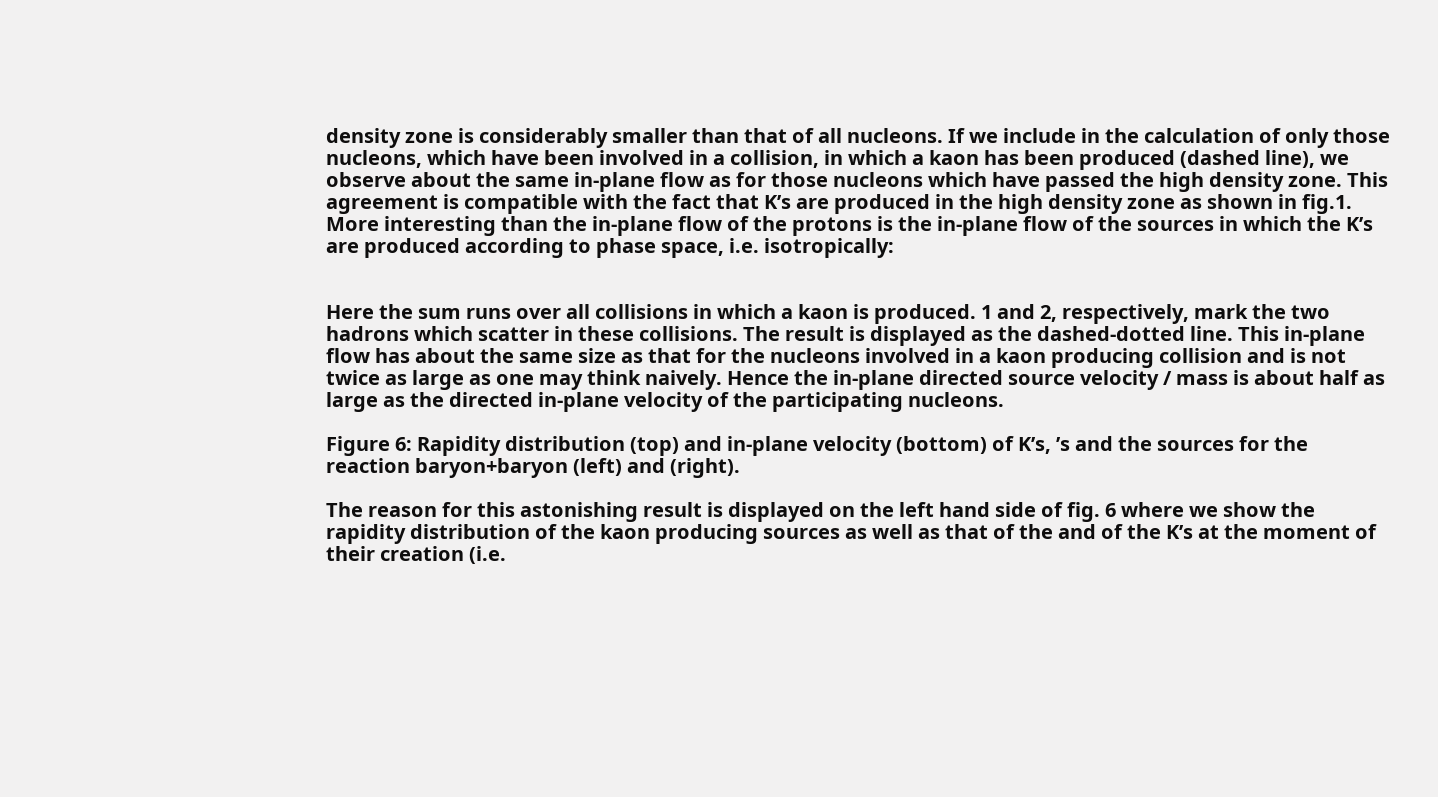density zone is considerably smaller than that of all nucleons. If we include in the calculation of only those nucleons, which have been involved in a collision, in which a kaon has been produced (dashed line), we observe about the same in-plane flow as for those nucleons which have passed the high density zone. This agreement is compatible with the fact that K’s are produced in the high density zone as shown in fig.1. More interesting than the in-plane flow of the protons is the in-plane flow of the sources in which the K’s are produced according to phase space, i.e. isotropically:


Here the sum runs over all collisions in which a kaon is produced. 1 and 2, respectively, mark the two hadrons which scatter in these collisions. The result is displayed as the dashed-dotted line. This in-plane flow has about the same size as that for the nucleons involved in a kaon producing collision and is not twice as large as one may think naively. Hence the in-plane directed source velocity / mass is about half as large as the directed in-plane velocity of the participating nucleons.

Figure 6: Rapidity distribution (top) and in-plane velocity (bottom) of K’s, ’s and the sources for the reaction baryon+baryon (left) and (right).

The reason for this astonishing result is displayed on the left hand side of fig. 6 where we show the rapidity distribution of the kaon producing sources as well as that of the and of the K’s at the moment of their creation (i.e.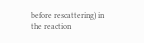before rescattering) in the reaction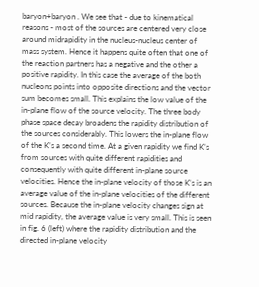baryon+baryon . We see that - due to kinematical reasons - most of the sources are centered very close around midrapidity in the nucleus-nucleus center of mass system. Hence it happens quite often that one of the reaction partners has a negative and the other a positive rapidity. In this case the average of the both nucleons points into opposite directions and the vector sum becomes small. This explains the low value of the in-plane flow of the source velocity. The three body phase space decay broadens the rapidity distribution of the sources considerably. This lowers the in-plane flow of the K’s a second time. At a given rapidity we find K’s from sources with quite different rapidities and consequently with quite different in-plane source velocities. Hence the in-plane velocity of those K’s is an average value of the in-plane velocities of the different sources. Because the in-plane velocity changes sign at mid rapidity, the average value is very small. This is seen in fig. 6 (left) where the rapidity distribution and the directed in-plane velocity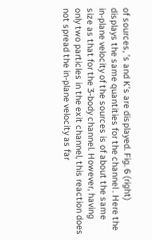of sources, ’s and K’s are displayed. Fig. 6 (right) displays the same quantities for the channel . Here the in-plane velocity of the sources is of about the same size as that for the 3-body channel. However, having only two particles in the exit channel, this reaction does not spread the in-plane velocity as far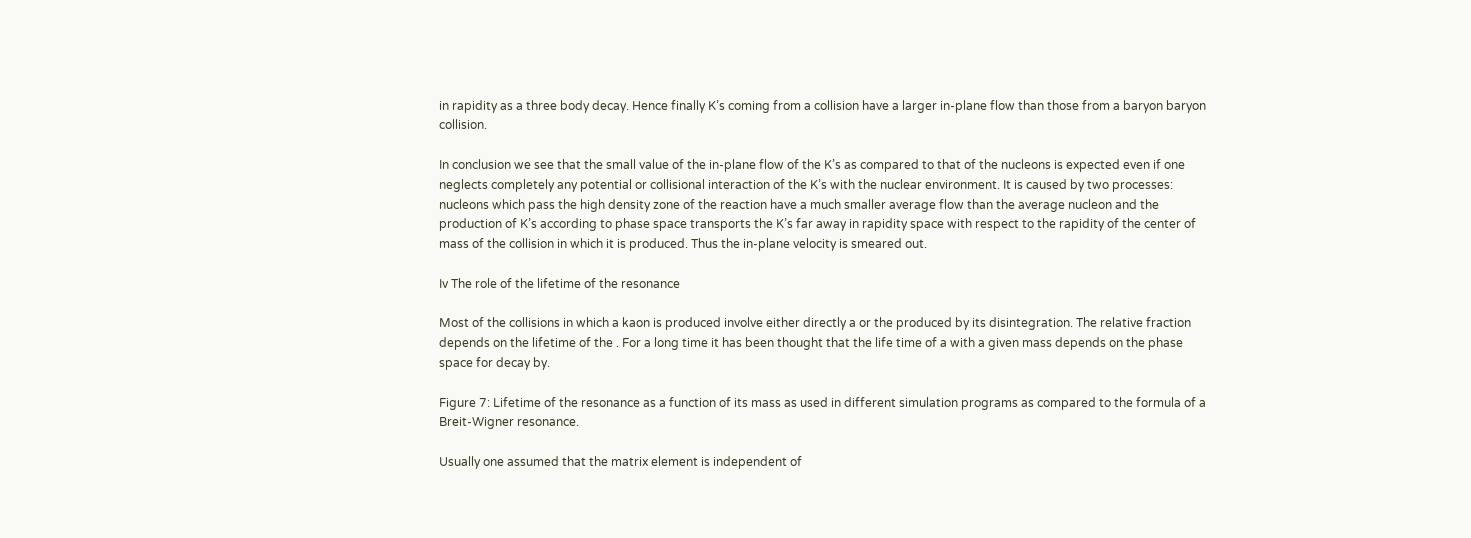in rapidity as a three body decay. Hence finally K’s coming from a collision have a larger in-plane flow than those from a baryon baryon collision.

In conclusion we see that the small value of the in-plane flow of the K’s as compared to that of the nucleons is expected even if one neglects completely any potential or collisional interaction of the K’s with the nuclear environment. It is caused by two processes: nucleons which pass the high density zone of the reaction have a much smaller average flow than the average nucleon and the production of K’s according to phase space transports the K’s far away in rapidity space with respect to the rapidity of the center of mass of the collision in which it is produced. Thus the in-plane velocity is smeared out.

Iv The role of the lifetime of the resonance

Most of the collisions in which a kaon is produced involve either directly a or the produced by its disintegration. The relative fraction depends on the lifetime of the . For a long time it has been thought that the life time of a with a given mass depends on the phase space for decay by.

Figure 7: Lifetime of the resonance as a function of its mass as used in different simulation programs as compared to the formula of a Breit-Wigner resonance.

Usually one assumed that the matrix element is independent of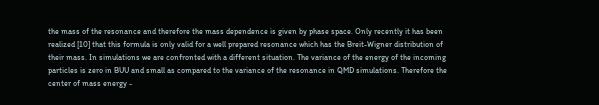the mass of the resonance and therefore the mass dependence is given by phase space. Only recently it has been realized [10] that this formula is only valid for a well prepared resonance which has the Breit-Wigner distribution of their mass. In simulations we are confronted with a different situation. The variance of the energy of the incoming particles is zero in BUU and small as compared to the variance of the resonance in QMD simulations. Therefore the center of mass energy -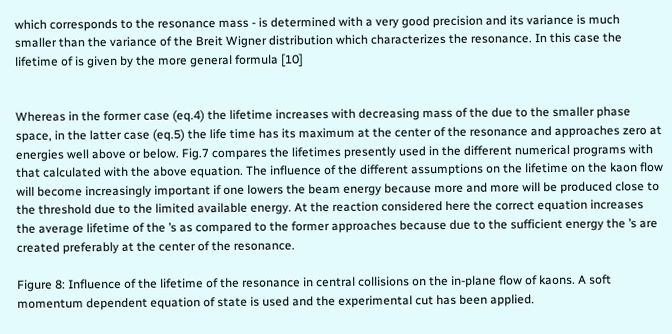which corresponds to the resonance mass - is determined with a very good precision and its variance is much smaller than the variance of the Breit Wigner distribution which characterizes the resonance. In this case the lifetime of is given by the more general formula [10]


Whereas in the former case (eq.4) the lifetime increases with decreasing mass of the due to the smaller phase space, in the latter case (eq.5) the life time has its maximum at the center of the resonance and approaches zero at energies well above or below. Fig.7 compares the lifetimes presently used in the different numerical programs with that calculated with the above equation. The influence of the different assumptions on the lifetime on the kaon flow will become increasingly important if one lowers the beam energy because more and more will be produced close to the threshold due to the limited available energy. At the reaction considered here the correct equation increases the average lifetime of the ’s as compared to the former approaches because due to the sufficient energy the ’s are created preferably at the center of the resonance.

Figure 8: Influence of the lifetime of the resonance in central collisions on the in-plane flow of kaons. A soft momentum dependent equation of state is used and the experimental cut has been applied.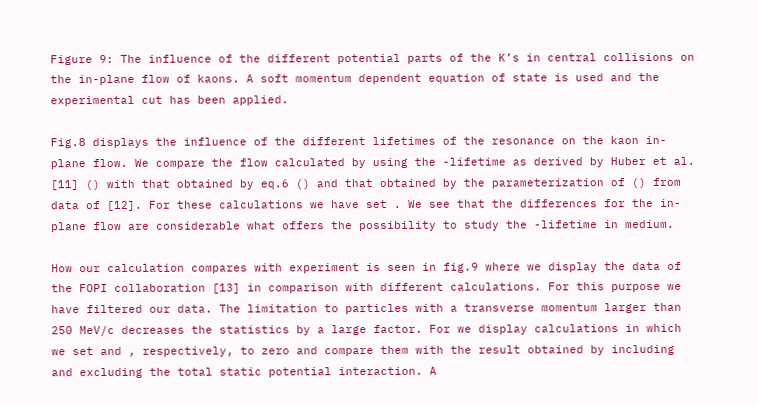Figure 9: The influence of the different potential parts of the K’s in central collisions on the in-plane flow of kaons. A soft momentum dependent equation of state is used and the experimental cut has been applied.

Fig.8 displays the influence of the different lifetimes of the resonance on the kaon in-plane flow. We compare the flow calculated by using the -lifetime as derived by Huber et al. [11] () with that obtained by eq.6 () and that obtained by the parameterization of () from data of [12]. For these calculations we have set . We see that the differences for the in-plane flow are considerable what offers the possibility to study the -lifetime in medium.

How our calculation compares with experiment is seen in fig.9 where we display the data of the FOPI collaboration [13] in comparison with different calculations. For this purpose we have filtered our data. The limitation to particles with a transverse momentum larger than 250 MeV/c decreases the statistics by a large factor. For we display calculations in which we set and , respectively, to zero and compare them with the result obtained by including and excluding the total static potential interaction. A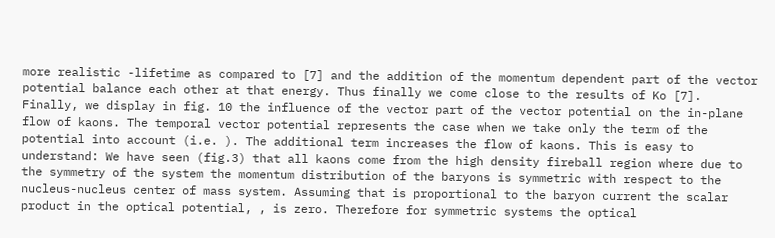more realistic -lifetime as compared to [7] and the addition of the momentum dependent part of the vector potential balance each other at that energy. Thus finally we come close to the results of Ko [7]. Finally, we display in fig. 10 the influence of the vector part of the vector potential on the in-plane flow of kaons. The temporal vector potential represents the case when we take only the term of the potential into account (i.e. ). The additional term increases the flow of kaons. This is easy to understand: We have seen (fig.3) that all kaons come from the high density fireball region where due to the symmetry of the system the momentum distribution of the baryons is symmetric with respect to the nucleus-nucleus center of mass system. Assuming that is proportional to the baryon current the scalar product in the optical potential, , is zero. Therefore for symmetric systems the optical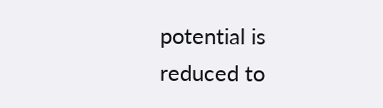potential is reduced to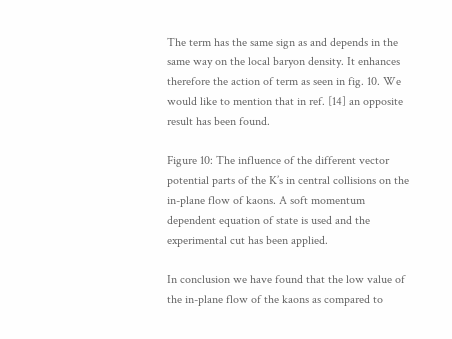The term has the same sign as and depends in the same way on the local baryon density. It enhances therefore the action of term as seen in fig. 10. We would like to mention that in ref. [14] an opposite result has been found.

Figure 10: The influence of the different vector potential parts of the K’s in central collisions on the in-plane flow of kaons. A soft momentum dependent equation of state is used and the experimental cut has been applied.

In conclusion we have found that the low value of the in-plane flow of the kaons as compared to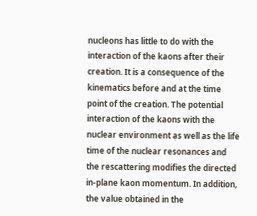nucleons has little to do with the interaction of the kaons after their creation. It is a consequence of the kinematics before and at the time point of the creation. The potential interaction of the kaons with the nuclear environment as well as the life time of the nuclear resonances and the rescattering modifies the directed in-plane kaon momentum. In addition, the value obtained in the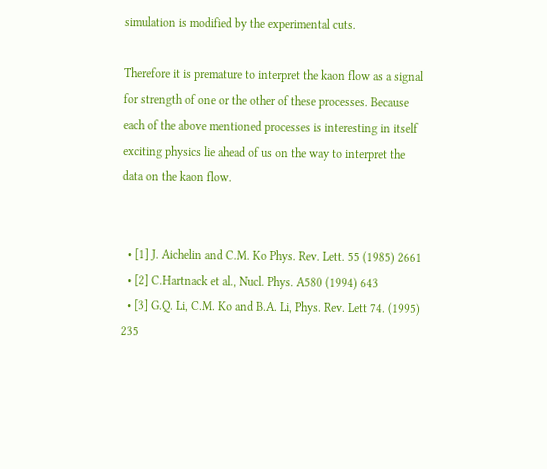simulation is modified by the experimental cuts.

Therefore it is premature to interpret the kaon flow as a signal for strength of one or the other of these processes. Because each of the above mentioned processes is interesting in itself exciting physics lie ahead of us on the way to interpret the data on the kaon flow.


  • [1] J. Aichelin and C.M. Ko Phys. Rev. Lett. 55 (1985) 2661
  • [2] C.Hartnack et al., Nucl. Phys. A580 (1994) 643
  • [3] G.Q. Li, C.M. Ko and B.A. Li, Phys. Rev. Lett 74. (1995) 235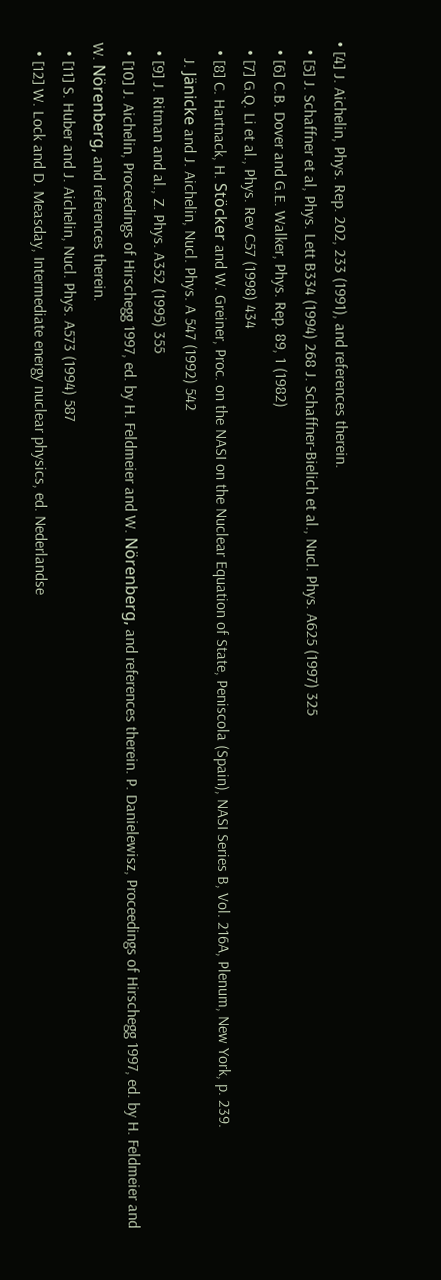• [4] J. Aichelin, Phys. Rep. 202, 233 (1991), and references therein.
  • [5] J. Schaffner et al, Phys. Lett B334 (1994) 268 J. Schaffner-Bielich et al., Nucl. Phys. A625 (1997) 325
  • [6] C.B. Dover and G.E. Walker, Phys. Rep. 89, 1 (1982)
  • [7] G.Q. Li et al., Phys. Rev C57 (1998) 434
  • [8] C. Hartnack, H. Stöcker and W. Greiner, Proc. on the NASI on the Nuclear Equation of State, Peniscola (Spain), NASI Series B, Vol. 216A, Plenum, New York, p. 239.
    J. Jänicke and J. Aichelin, Nucl. Phys. A 547 (1992) 542
  • [9] J. Ritman and al., Z. Phys. A352 (1995) 355
  • [10] J. Aichelin, Proceedings of Hirschegg 1997, ed. by H. Feldmeier and W. Nörenberg, and references therein. P. Danielewisz, Proceedings of Hirschegg 1997, ed. by H. Feldmeier and W. Nörenberg, and references therein.
  • [11] S. Huber and J. Aichelin, Nucl. Phys. A573 (1994) 587
  • [12] W. Lock and D. Measday, Intermediate energy nuclear physics, ed. Nederlandse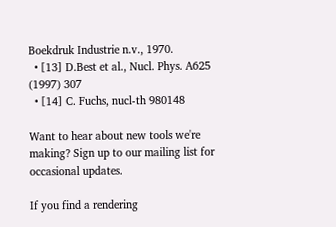Boekdruk Industrie n.v., 1970.
  • [13] D.Best et al., Nucl. Phys. A625 (1997) 307
  • [14] C. Fuchs, nucl-th 980148

Want to hear about new tools we're making? Sign up to our mailing list for occasional updates.

If you find a rendering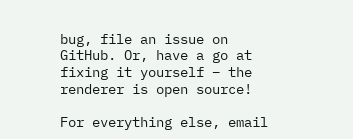bug, file an issue on GitHub. Or, have a go at fixing it yourself – the renderer is open source!

For everything else, email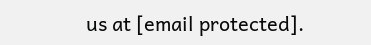us at [email protected].